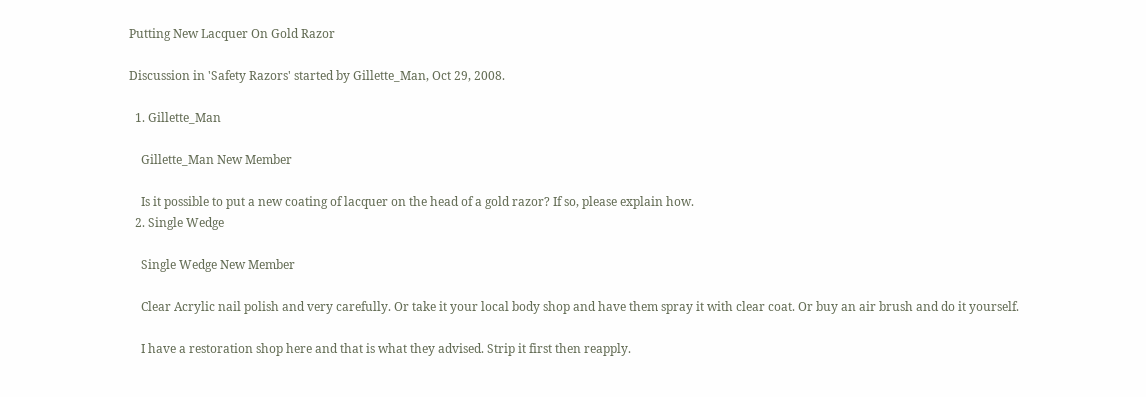Putting New Lacquer On Gold Razor

Discussion in 'Safety Razors' started by Gillette_Man, Oct 29, 2008.

  1. Gillette_Man

    Gillette_Man New Member

    Is it possible to put a new coating of lacquer on the head of a gold razor? If so, please explain how.
  2. Single Wedge

    Single Wedge New Member

    Clear Acrylic nail polish and very carefully. Or take it your local body shop and have them spray it with clear coat. Or buy an air brush and do it yourself.

    I have a restoration shop here and that is what they advised. Strip it first then reapply.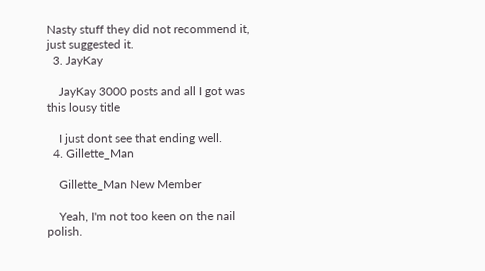Nasty stuff they did not recommend it, just suggested it.
  3. JayKay

    JayKay 3000 posts and all I got was this lousy title

    I just dont see that ending well.
  4. Gillette_Man

    Gillette_Man New Member

    Yeah, I'm not too keen on the nail polish.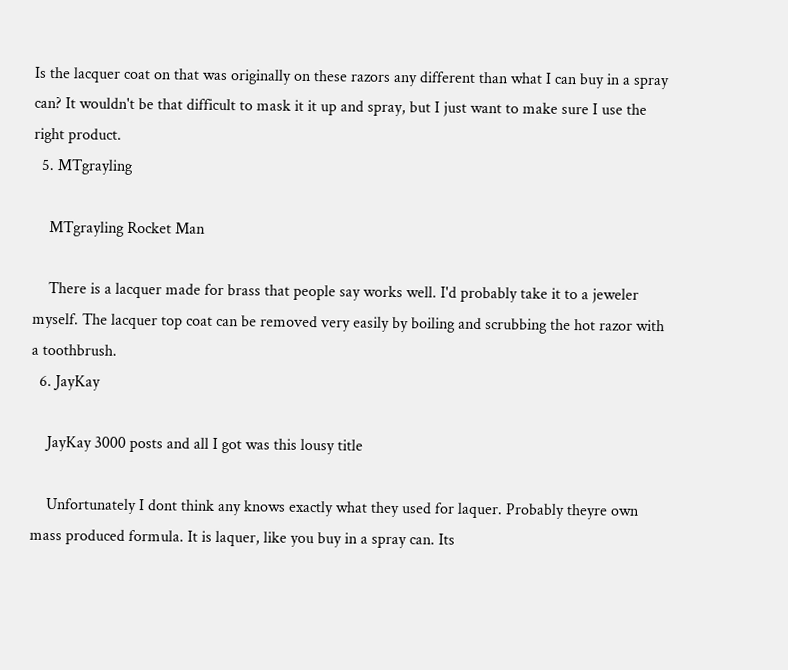Is the lacquer coat on that was originally on these razors any different than what I can buy in a spray can? It wouldn't be that difficult to mask it it up and spray, but I just want to make sure I use the right product.
  5. MTgrayling

    MTgrayling Rocket Man

    There is a lacquer made for brass that people say works well. I'd probably take it to a jeweler myself. The lacquer top coat can be removed very easily by boiling and scrubbing the hot razor with a toothbrush.
  6. JayKay

    JayKay 3000 posts and all I got was this lousy title

    Unfortunately I dont think any knows exactly what they used for laquer. Probably theyre own mass produced formula. It is laquer, like you buy in a spray can. Its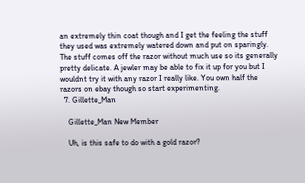an extremely thin coat though and I get the feeling the stuff they used was extremely watered down and put on sparingly. The stuff comes off the razor without much use so its generally pretty delicate. A jewler may be able to fix it up for you but I wouldnt try it with any razor I really like. You own half the razors on ebay though so start experimenting.
  7. Gillette_Man

    Gillette_Man New Member

    Uh, is this safe to do with a gold razor?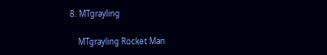8. MTgrayling

    MTgrayling Rocket Man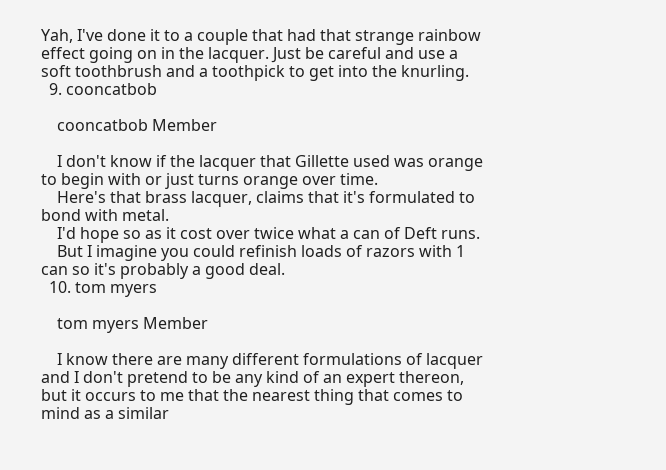Yah, I've done it to a couple that had that strange rainbow effect going on in the lacquer. Just be careful and use a soft toothbrush and a toothpick to get into the knurling.
  9. cooncatbob

    cooncatbob Member

    I don't know if the lacquer that Gillette used was orange to begin with or just turns orange over time.
    Here's that brass lacquer, claims that it's formulated to bond with metal.
    I'd hope so as it cost over twice what a can of Deft runs.
    But I imagine you could refinish loads of razors with 1 can so it's probably a good deal.
  10. tom myers

    tom myers Member

    I know there are many different formulations of lacquer and I don't pretend to be any kind of an expert thereon, but it occurs to me that the nearest thing that comes to mind as a similar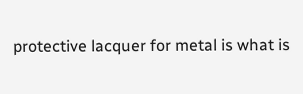protective lacquer for metal is what is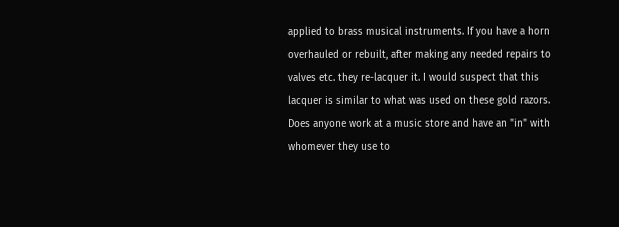applied to brass musical instruments. If you have a horn overhauled or rebuilt, after making any needed repairs to valves etc. they re-lacquer it. I would suspect that this lacquer is similar to what was used on these gold razors. Does anyone work at a music store and have an "in" with whomever they use to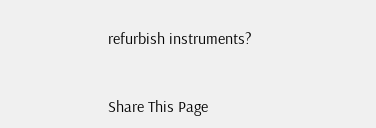refurbish instruments?


Share This Page